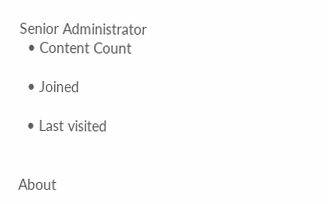Senior Administrator
  • Content Count

  • Joined

  • Last visited


About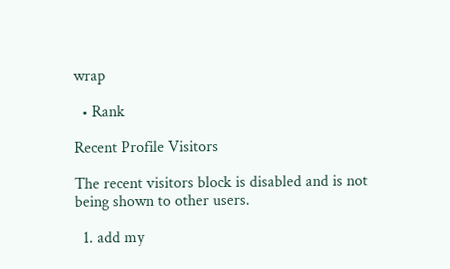wrap

  • Rank

Recent Profile Visitors

The recent visitors block is disabled and is not being shown to other users.

  1. add my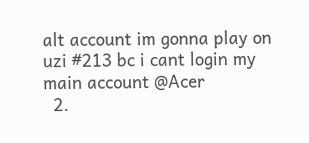alt account im gonna play on uzi #213 bc i cant login my main account @Acer
  2.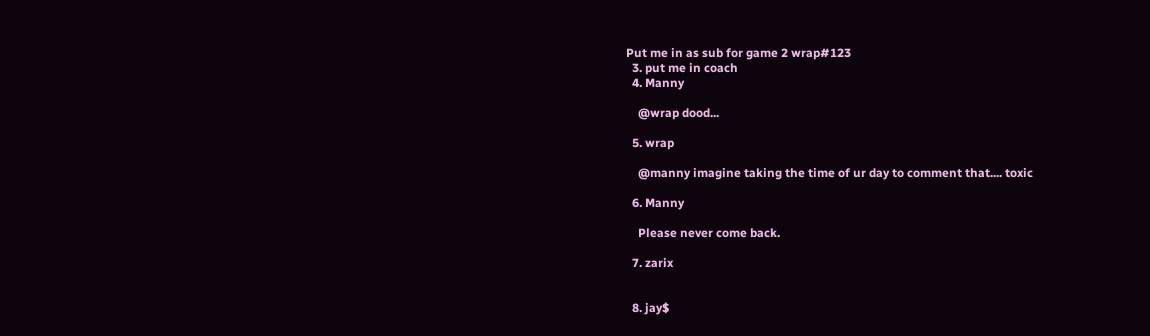Put me in as sub for game 2 wrap#123
  3. put me in coach
  4. Manny

    @wrap dood...

  5. wrap

    @manny imagine taking the time of ur day to comment that.... toxic

  6. Manny

    Please never come back.

  7. zarix


  8. jay$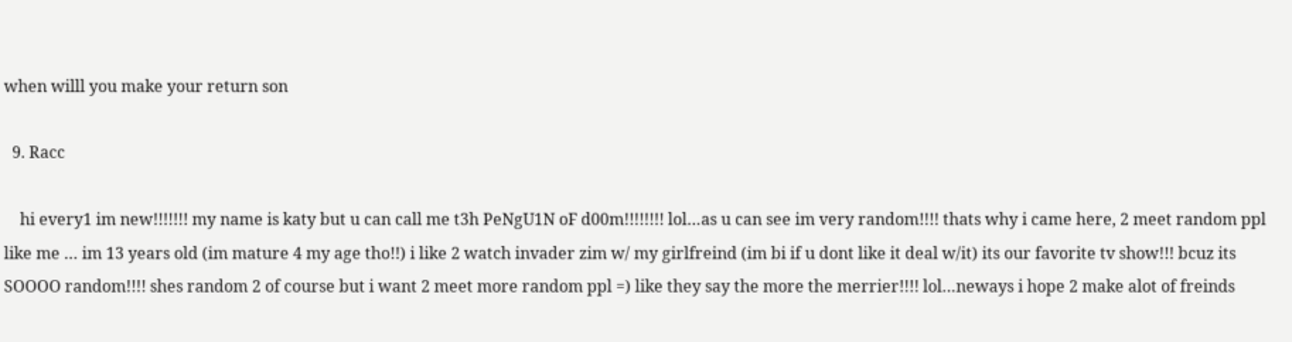when willl you make your return son

  9. Racc

    hi every1 im new!!!!!!! my name is katy but u can call me t3h PeNgU1N oF d00m!!!!!!!! lol…as u can see im very random!!!! thats why i came here, 2 meet random ppl like me … im 13 years old (im mature 4 my age tho!!) i like 2 watch invader zim w/ my girlfreind (im bi if u dont like it deal w/it) its our favorite tv show!!! bcuz its SOOOO random!!!! shes random 2 of course but i want 2 meet more random ppl =) like they say the more the merrier!!!! lol…neways i hope 2 make alot of freinds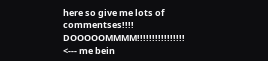here so give me lots of commentses!!!! DOOOOOMMMM!!!!!!!!!!!!!!!! <--- me bein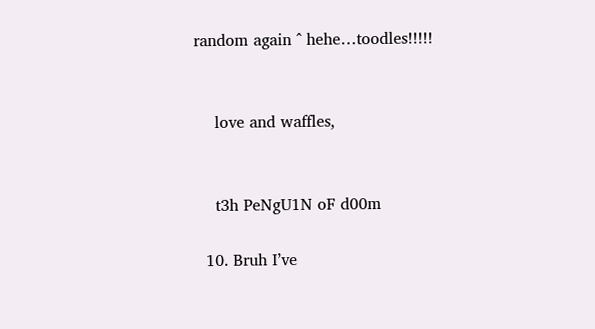random again ^ hehe…toodles!!!!!


    love and waffles,


    t3h PeNgU1N oF d00m

  10. Bruh I’ve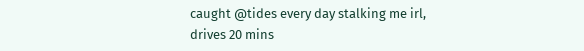caught @tides every day stalking me irl, drives 20 mins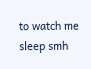to watch me sleep smh